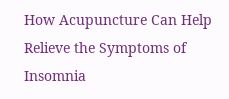How Acupuncture Can Help Relieve the Symptoms of Insomnia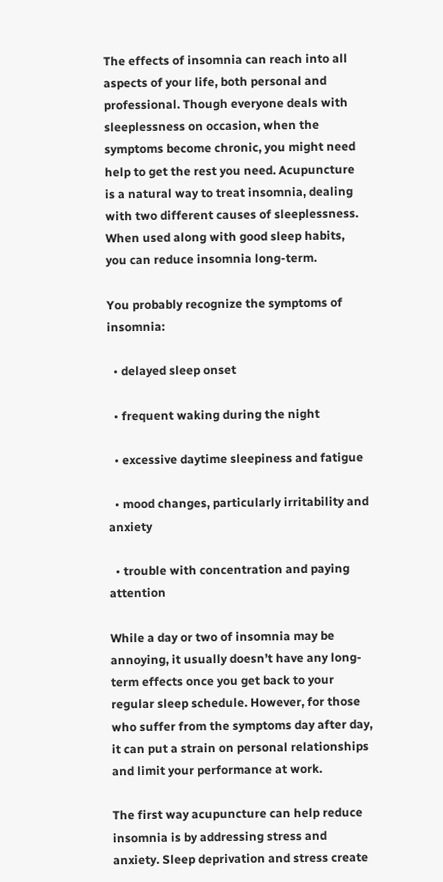The effects of insomnia can reach into all aspects of your life, both personal and professional. Though everyone deals with sleeplessness on occasion, when the symptoms become chronic, you might need help to get the rest you need. Acupuncture is a natural way to treat insomnia, dealing with two different causes of sleeplessness. When used along with good sleep habits, you can reduce insomnia long-term.

You probably recognize the symptoms of insomnia:

  • delayed sleep onset

  • frequent waking during the night

  • excessive daytime sleepiness and fatigue

  • mood changes, particularly irritability and anxiety

  • trouble with concentration and paying attention

While a day or two of insomnia may be annoying, it usually doesn’t have any long-term effects once you get back to your regular sleep schedule. However, for those who suffer from the symptoms day after day, it can put a strain on personal relationships and limit your performance at work.

The first way acupuncture can help reduce insomnia is by addressing stress and anxiety. Sleep deprivation and stress create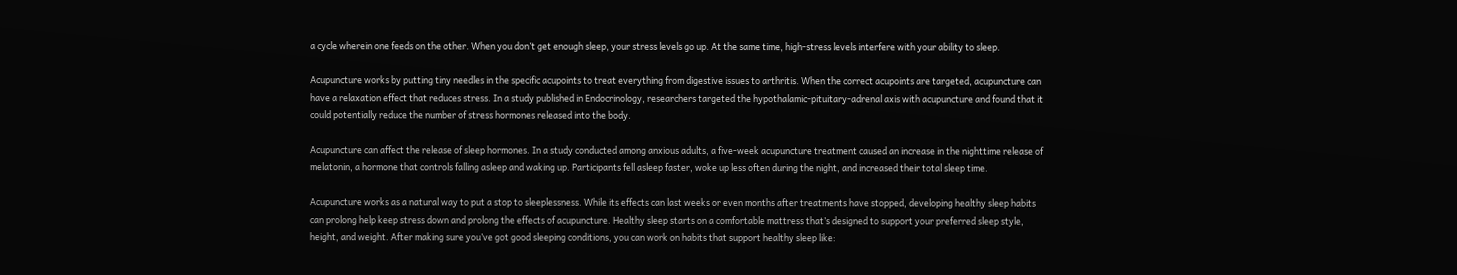a cycle wherein one feeds on the other. When you don’t get enough sleep, your stress levels go up. At the same time, high-stress levels interfere with your ability to sleep.

Acupuncture works by putting tiny needles in the specific acupoints to treat everything from digestive issues to arthritis. When the correct acupoints are targeted, acupuncture can have a relaxation effect that reduces stress. In a study published in Endocrinology, researchers targeted the hypothalamic-pituitary-adrenal axis with acupuncture and found that it could potentially reduce the number of stress hormones released into the body.

Acupuncture can affect the release of sleep hormones. In a study conducted among anxious adults, a five-week acupuncture treatment caused an increase in the nighttime release of melatonin, a hormone that controls falling asleep and waking up. Participants fell asleep faster, woke up less often during the night, and increased their total sleep time.

Acupuncture works as a natural way to put a stop to sleeplessness. While its effects can last weeks or even months after treatments have stopped, developing healthy sleep habits can prolong help keep stress down and prolong the effects of acupuncture. Healthy sleep starts on a comfortable mattress that’s designed to support your preferred sleep style, height, and weight. After making sure you’ve got good sleeping conditions, you can work on habits that support healthy sleep like: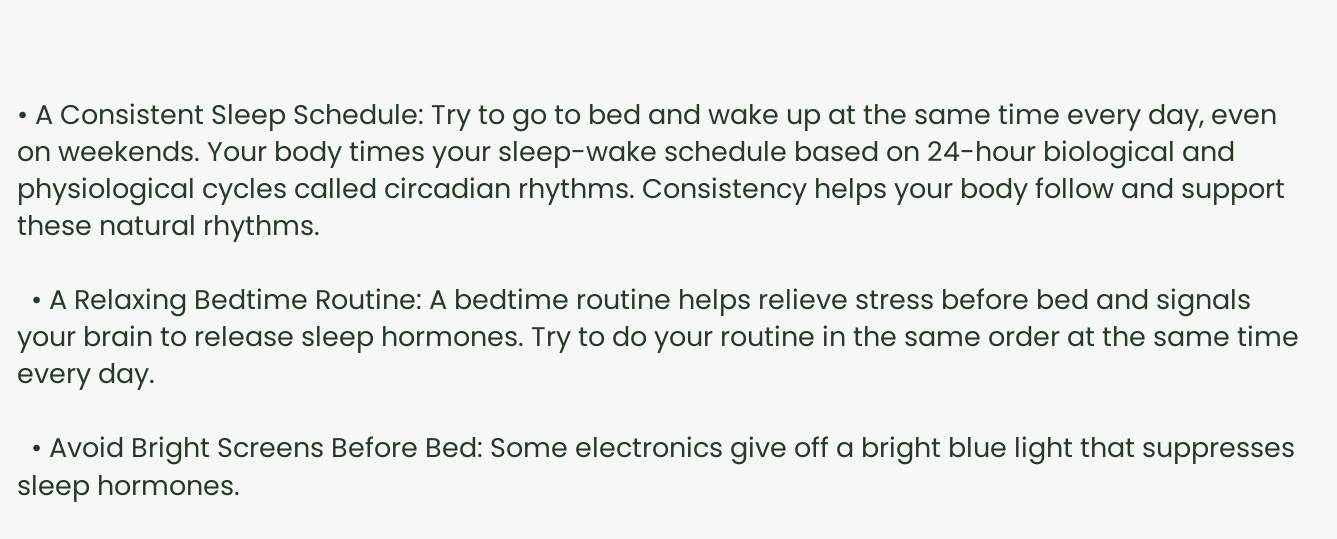• A Consistent Sleep Schedule: Try to go to bed and wake up at the same time every day, even on weekends. Your body times your sleep-wake schedule based on 24-hour biological and physiological cycles called circadian rhythms. Consistency helps your body follow and support these natural rhythms.

  • A Relaxing Bedtime Routine: A bedtime routine helps relieve stress before bed and signals your brain to release sleep hormones. Try to do your routine in the same order at the same time every day.

  • Avoid Bright Screens Before Bed: Some electronics give off a bright blue light that suppresses sleep hormones.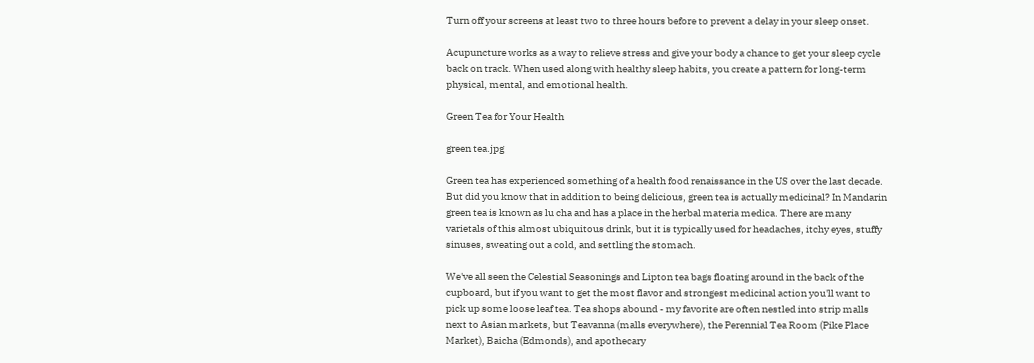Turn off your screens at least two to three hours before to prevent a delay in your sleep onset.

Acupuncture works as a way to relieve stress and give your body a chance to get your sleep cycle back on track. When used along with healthy sleep habits, you create a pattern for long-term physical, mental, and emotional health.

Green Tea for Your Health

green tea.jpg

Green tea has experienced something of a health food renaissance in the US over the last decade. But did you know that in addition to being delicious, green tea is actually medicinal? In Mandarin green tea is known as lu cha and has a place in the herbal materia medica. There are many varietals of this almost ubiquitous drink, but it is typically used for headaches, itchy eyes, stuffy sinuses, sweating out a cold, and settling the stomach.

We've all seen the Celestial Seasonings and Lipton tea bags floating around in the back of the cupboard, but if you want to get the most flavor and strongest medicinal action you'll want to pick up some loose leaf tea. Tea shops abound - my favorite are often nestled into strip malls next to Asian markets, but Teavanna (malls everywhere), the Perennial Tea Room (Pike Place Market), Baicha (Edmonds), and apothecary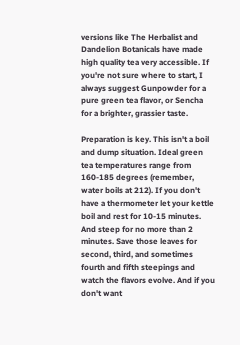versions like The Herbalist and Dandelion Botanicals have made high quality tea very accessible. If you're not sure where to start, I always suggest Gunpowder for a pure green tea flavor, or Sencha for a brighter, grassier taste.

Preparation is key. This isn't a boil and dump situation. Ideal green tea temperatures range from 160-185 degrees (remember, water boils at 212). If you don't have a thermometer let your kettle boil and rest for 10-15 minutes. And steep for no more than 2 minutes. Save those leaves for second, third, and sometimes fourth and fifth steepings and watch the flavors evolve. And if you don't want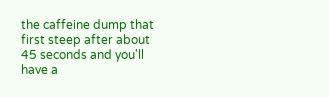the caffeine dump that first steep after about 45 seconds and you'll have a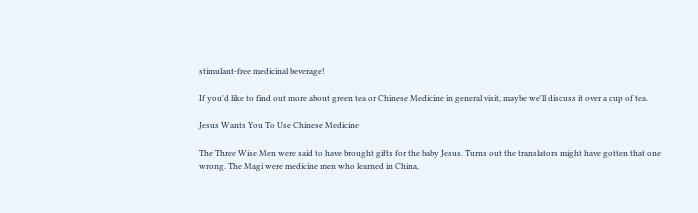stimulant-free medicinal beverage!

If you'd like to find out more about green tea or Chinese Medicine in general visit, maybe we'll discuss it over a cup of tea.

Jesus Wants You To Use Chinese Medicine

The Three Wise Men were said to have brought gifts for the baby Jesus. Turns out the translators might have gotten that one wrong. The Magi were medicine men who learned in China,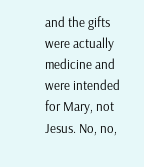and the gifts were actually medicine and were intended for Mary, not Jesus. No, no,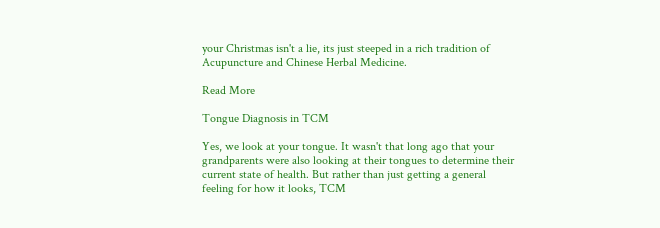your Christmas isn't a lie, its just steeped in a rich tradition of Acupuncture and Chinese Herbal Medicine.

Read More

Tongue Diagnosis in TCM

Yes, we look at your tongue. It wasn't that long ago that your grandparents were also looking at their tongues to determine their current state of health. But rather than just getting a general feeling for how it looks, TCM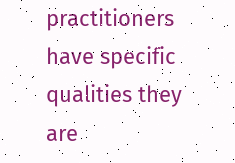practitioners have specific qualities they are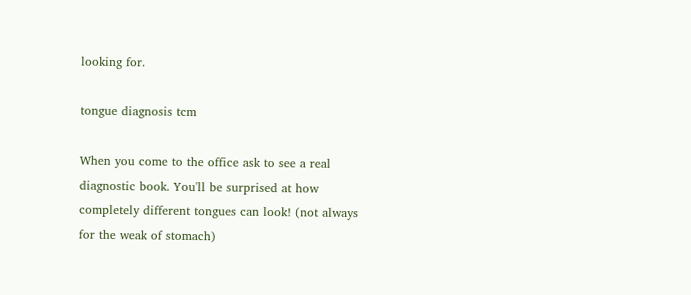looking for.

tongue diagnosis tcm

When you come to the office ask to see a real diagnostic book. You'll be surprised at how completely different tongues can look! (not always for the weak of stomach)